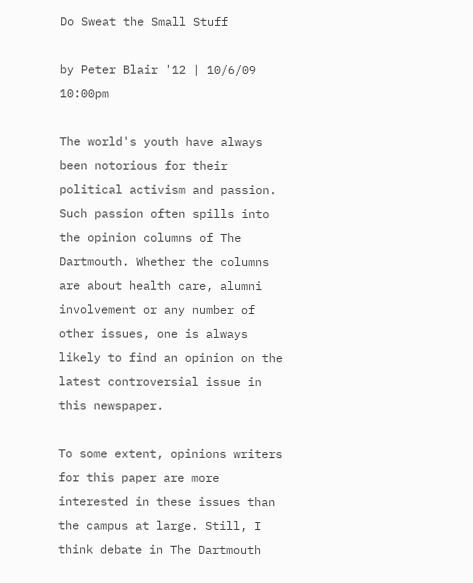Do Sweat the Small Stuff

by Peter Blair '12 | 10/6/09 10:00pm

The world's youth have always been notorious for their political activism and passion. Such passion often spills into the opinion columns of The Dartmouth. Whether the columns are about health care, alumni involvement or any number of other issues, one is always likely to find an opinion on the latest controversial issue in this newspaper.

To some extent, opinions writers for this paper are more interested in these issues than the campus at large. Still, I think debate in The Dartmouth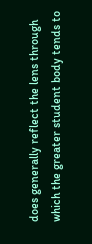does generally reflect the lens through which the greater student body tends to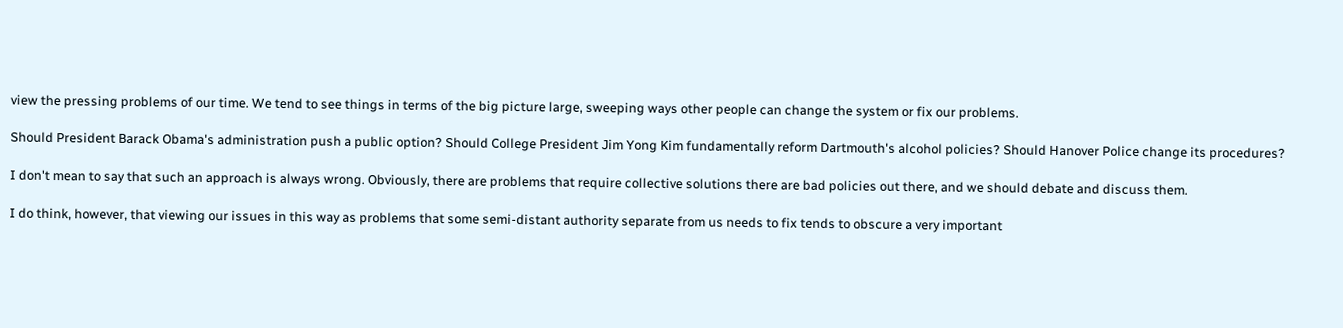view the pressing problems of our time. We tend to see things in terms of the big picture large, sweeping ways other people can change the system or fix our problems.

Should President Barack Obama's administration push a public option? Should College President Jim Yong Kim fundamentally reform Dartmouth's alcohol policies? Should Hanover Police change its procedures?

I don't mean to say that such an approach is always wrong. Obviously, there are problems that require collective solutions there are bad policies out there, and we should debate and discuss them.

I do think, however, that viewing our issues in this way as problems that some semi-distant authority separate from us needs to fix tends to obscure a very important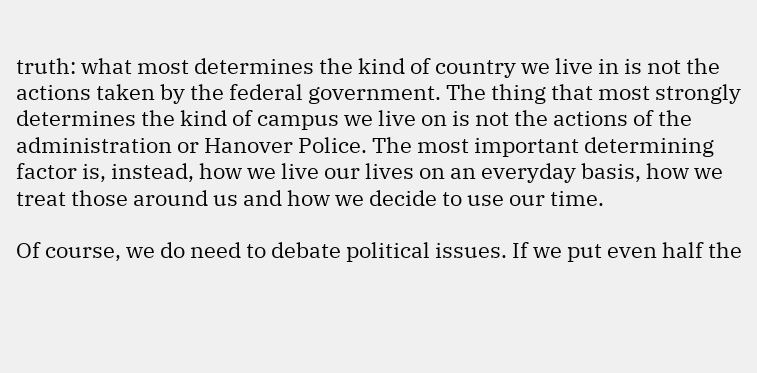truth: what most determines the kind of country we live in is not the actions taken by the federal government. The thing that most strongly determines the kind of campus we live on is not the actions of the administration or Hanover Police. The most important determining factor is, instead, how we live our lives on an everyday basis, how we treat those around us and how we decide to use our time.

Of course, we do need to debate political issues. If we put even half the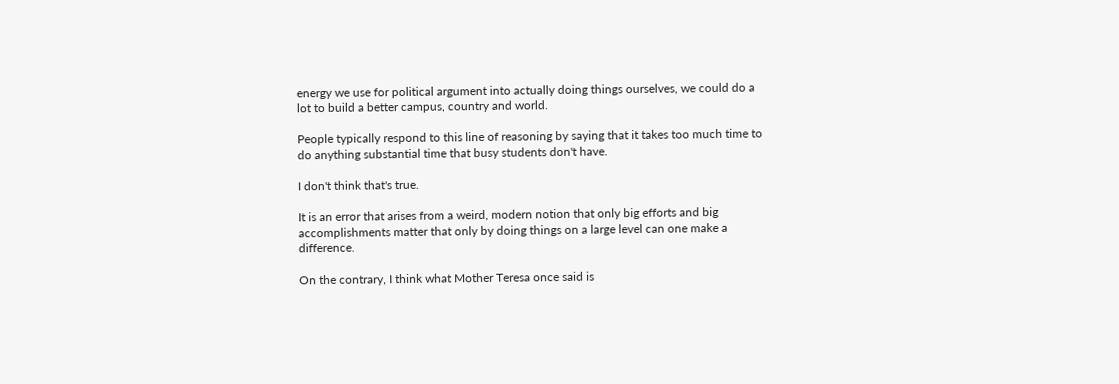energy we use for political argument into actually doing things ourselves, we could do a lot to build a better campus, country and world.

People typically respond to this line of reasoning by saying that it takes too much time to do anything substantial time that busy students don't have.

I don't think that's true.

It is an error that arises from a weird, modern notion that only big efforts and big accomplishments matter that only by doing things on a large level can one make a difference.

On the contrary, I think what Mother Teresa once said is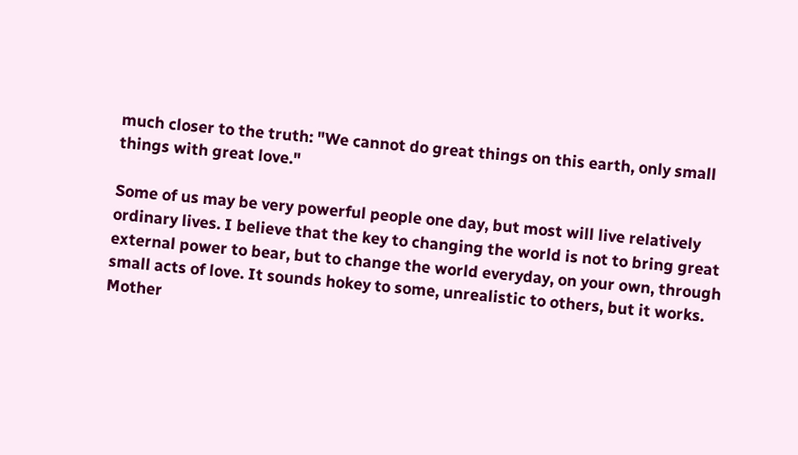much closer to the truth: "We cannot do great things on this earth, only small things with great love."

Some of us may be very powerful people one day, but most will live relatively ordinary lives. I believe that the key to changing the world is not to bring great external power to bear, but to change the world everyday, on your own, through small acts of love. It sounds hokey to some, unrealistic to others, but it works. Mother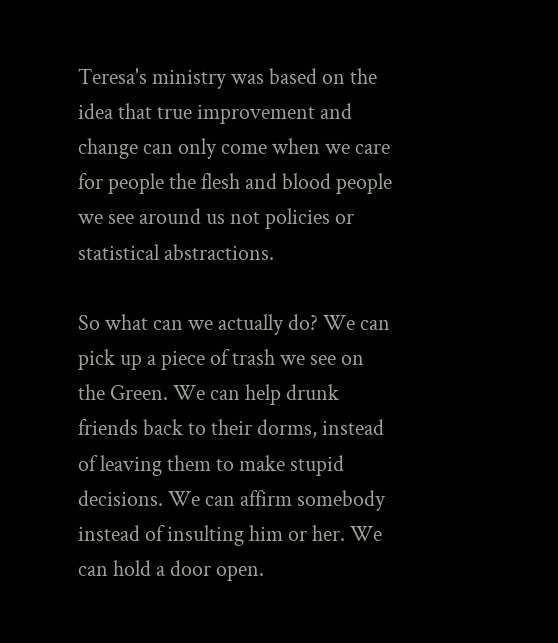Teresa's ministry was based on the idea that true improvement and change can only come when we care for people the flesh and blood people we see around us not policies or statistical abstractions.

So what can we actually do? We can pick up a piece of trash we see on the Green. We can help drunk friends back to their dorms, instead of leaving them to make stupid decisions. We can affirm somebody instead of insulting him or her. We can hold a door open.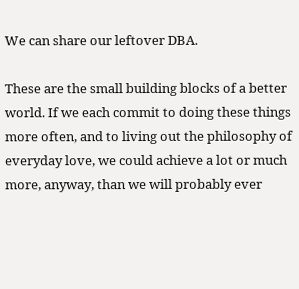We can share our leftover DBA.

These are the small building blocks of a better world. If we each commit to doing these things more often, and to living out the philosophy of everyday love, we could achieve a lot or much more, anyway, than we will probably ever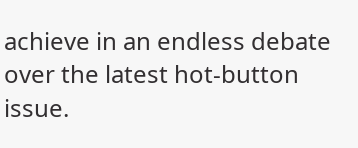achieve in an endless debate over the latest hot-button issue.